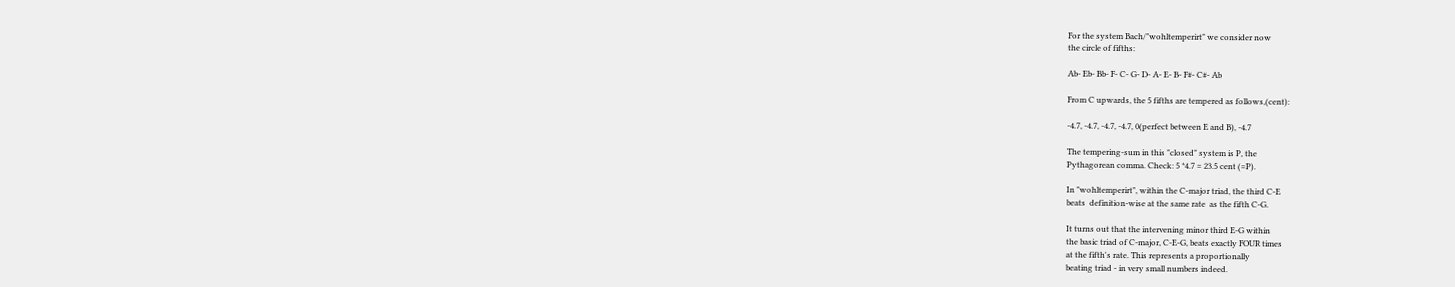For the system Bach/"wohltemperirt" we consider now
the circle of fifths:

Ab- Eb- Bb- F- C- G- D- A- E- B- F#- C#- Ab

From C upwards, the 5 fifths are tempered as follows,(cent):

-4.7, -4.7, -4.7, -4.7, 0(perfect between E and B), -4.7

The tempering-sum in this "closed" system is P, the
Pythagorean comma. Check: 5 *4.7 = 23.5 cent (=P).

In "wohltemperirt", within the C-major triad, the third C-E
beats  definition-wise at the same rate  as the fifth C-G.

It turns out that the intervening minor third E-G within
the basic triad of C-major, C-E-G, beats exactly FOUR times
at the fifth's rate. This represents a proportionally
beating triad - in very small numbers indeed.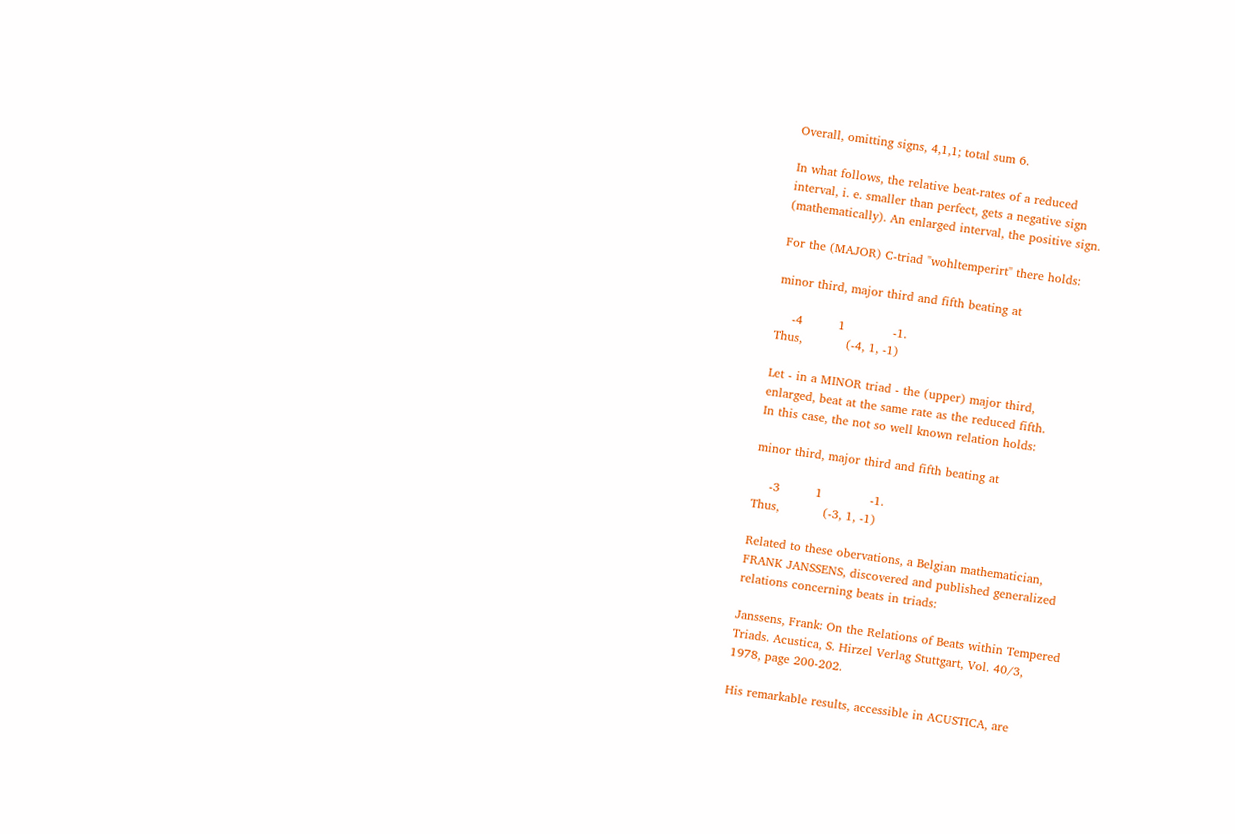Overall, omitting signs, 4,1,1; total sum 6.

In what follows, the relative beat-rates of a reduced
interval, i. e. smaller than perfect, gets a negative sign
(mathematically). An enlarged interval, the positive sign.

For the (MAJOR) C-triad "wohltemperirt" there holds:

minor third, major third and fifth beating at

    -4         1            -1.
Thus,           (-4, 1, -1)

Let - in a MINOR triad - the (upper) major third,
enlarged, beat at the same rate as the reduced fifth.
In this case, the not so well known relation holds:

minor third, major third and fifth beating at

    -3         1            -1.
Thus,           (-3, 1, -1)

Related to these obervations, a Belgian mathematician,
FRANK JANSSENS, discovered and published generalized
relations concerning beats in triads:

Janssens, Frank: On the Relations of Beats within Tempered
Triads. Acustica, S. Hirzel Verlag Stuttgart, Vol. 40/3,
1978, page 200-202.

His remarkable results, accessible in ACUSTICA, are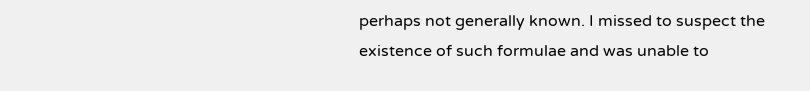perhaps not generally known. I missed to suspect the
existence of such formulae and was unable to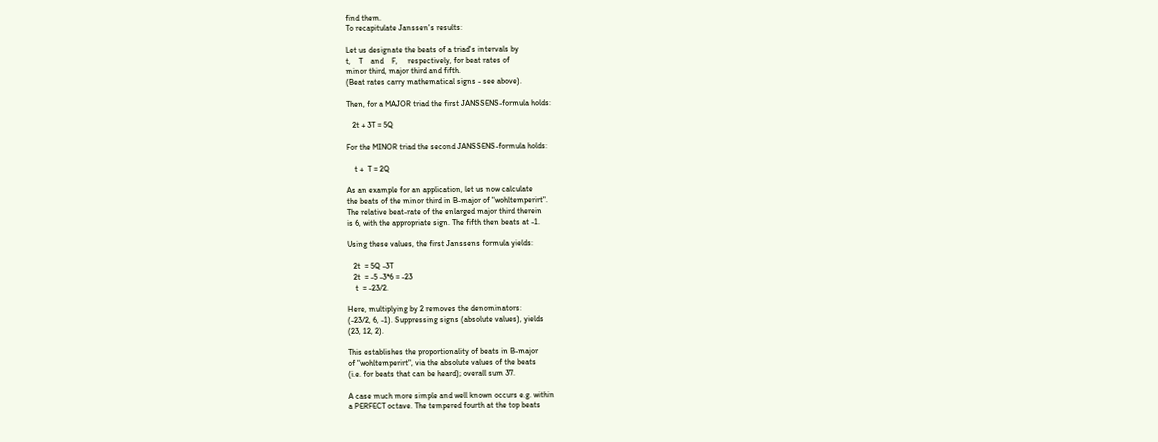find them.
To recapitulate Janssen's results:

Let us designate the beats of a triad's intervals by
t,    T    and    F,     respectively, for beat rates of
minor third, major third and fifth.
(Beat rates carry mathematical signs - see above).

Then, for a MAJOR triad the first JANSSENS-formula holds:

   2t + 3T = 5Q

For the MINOR triad the second JANSSENS-formula holds:

    t +  T = 2Q

As an example for an application, let us now calculate
the beats of the minor third in B-major of "wohltemperirt".
The relative beat-rate of the enlarged major third therein
is 6, with the appropriate sign. The fifth then beats at -1.

Using these values, the first Janssens formula yields:

   2t  = 5Q -3T
   2t  = -5 -3*6 = -23
    t  = -23/2.

Here, multiplying by 2 removes the denominators:
(-23/2, 6, -1). Suppressing signs (absolute values), yields
(23, 12, 2).

This establishes the proportionality of beats in B-major
of "wohltemperirt", via the absolute values of the beats
(i.e. for beats that can be heard); overall sum 37.

A case much more simple and well known occurs e.g. within
a PERFECT octave. The tempered fourth at the top beats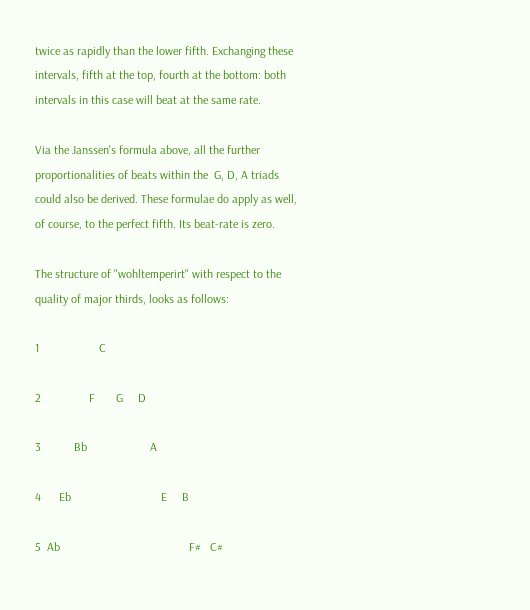twice as rapidly than the lower fifth. Exchanging these
intervals, fifth at the top, fourth at the bottom: both
intervals in this case will beat at the same rate.

Via the Janssen's formula above, all the further
proportionalities of beats within the  G, D, A triads
could also be derived. These formulae do apply as well,
of course, to the perfect fifth. Its beat-rate is zero.

The structure of "wohltemperirt" with respect to the
quality of major thirds, looks as follows:

1                    C

2                F       G     D

3           Bb                     A

4      Eb                              E     B

5  Ab                                           F#   C#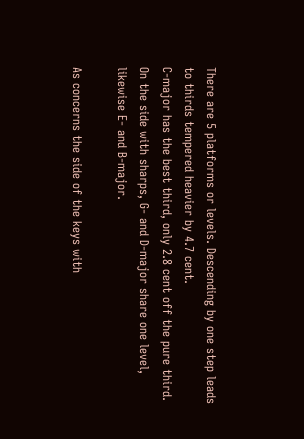There are 5 platforms or levels. Descending by one step leads
to thirds tempered heavier by 4.7 cent.
C-major has the best third, only 2.8 cent off the pure third.
On the side with sharps, G- and D-major share one level,
likewise E- and B-major.

As concerns the side of the keys with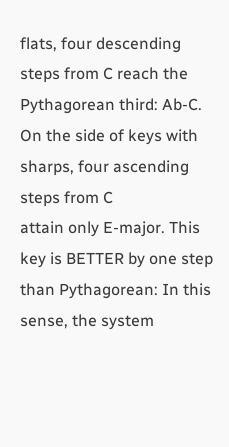flats, four descending
steps from C reach the Pythagorean third: Ab-C.
On the side of keys with sharps, four ascending steps from C
attain only E-major. This key is BETTER by one step
than Pythagorean: In this sense, the system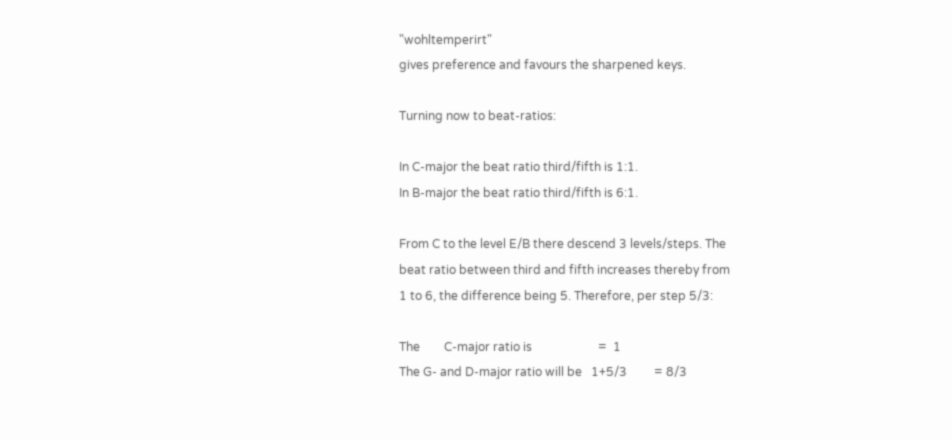"wohltemperirt"
gives preference and favours the sharpened keys.

Turning now to beat-ratios:

In C-major the beat ratio third/fifth is 1:1.
In B-major the beat ratio third/fifth is 6:1.

From C to the level E/B there descend 3 levels/steps. The
beat ratio between third and fifth increases thereby from
1 to 6, the difference being 5. Therefore, per step 5/3:

The        C-major ratio is                      =  1
The G- and D-major ratio will be   1+5/3         = 8/3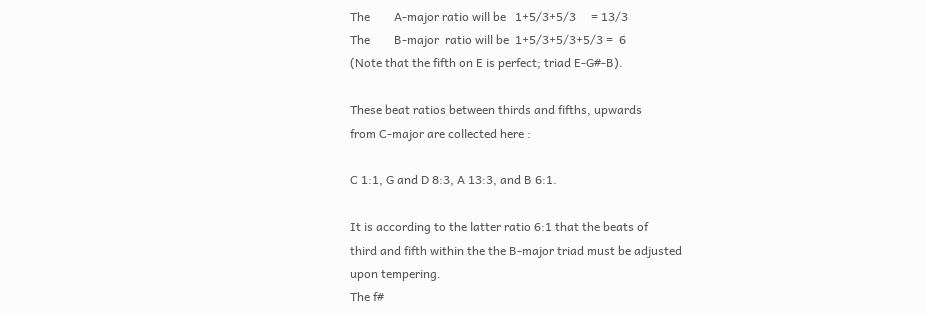The        A-major ratio will be   1+5/3+5/3     = 13/3
The        B-major  ratio will be  1+5/3+5/3+5/3 =  6
(Note that the fifth on E is perfect; triad E-G#-B).

These beat ratios between thirds and fifths, upwards
from C-major are collected here :

C 1:1, G and D 8:3, A 13:3, and B 6:1.

It is according to the latter ratio 6:1 that the beats of
third and fifth within the the B-major triad must be adjusted
upon tempering.
The f#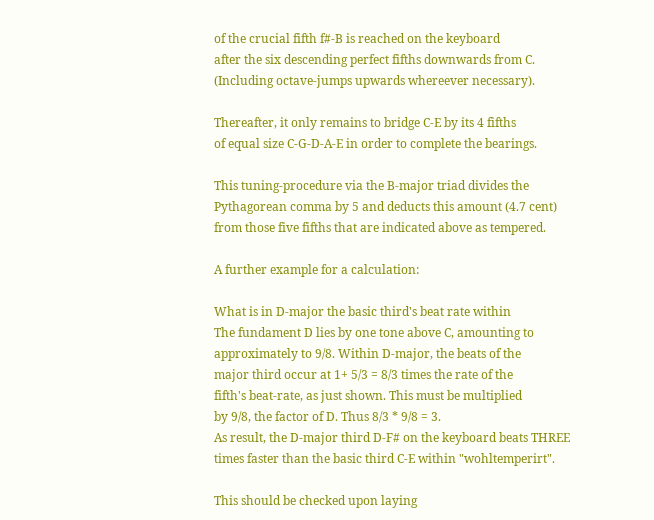of the crucial fifth f#-B is reached on the keyboard
after the six descending perfect fifths downwards from C.
(Including octave-jumps upwards whereever necessary).

Thereafter, it only remains to bridge C-E by its 4 fifths
of equal size C-G-D-A-E in order to complete the bearings.

This tuning-procedure via the B-major triad divides the
Pythagorean comma by 5 and deducts this amount (4.7 cent)
from those five fifths that are indicated above as tempered.

A further example for a calculation:

What is in D-major the basic third's beat rate within
The fundament D lies by one tone above C, amounting to
approximately to 9/8. Within D-major, the beats of the
major third occur at 1+ 5/3 = 8/3 times the rate of the
fifth's beat-rate, as just shown. This must be multiplied
by 9/8, the factor of D. Thus 8/3 * 9/8 = 3.
As result, the D-major third D-F# on the keyboard beats THREE
times faster than the basic third C-E within "wohltemperirt".

This should be checked upon laying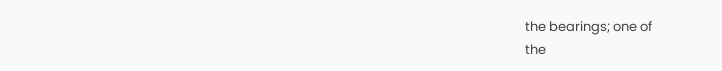the bearings; one of
the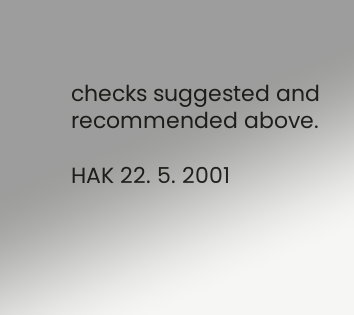checks suggested and recommended above.

HAK 22. 5. 2001